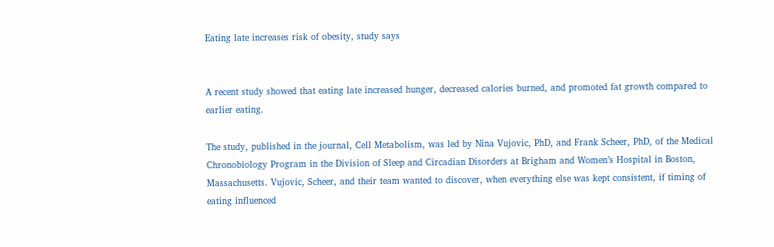Eating late increases risk of obesity, study says


A recent study showed that eating late increased hunger, decreased calories burned, and promoted fat growth compared to earlier eating.

The study, published in the journal, Cell Metabolism, was led by Nina Vujovic, PhD, and Frank Scheer, PhD, of the Medical Chronobiology Program in the Division of Sleep and Circadian Disorders at Brigham and Women’s Hospital in Boston, Massachusetts. Vujovic, Scheer, and their team wanted to discover, when everything else was kept consistent, if timing of eating influenced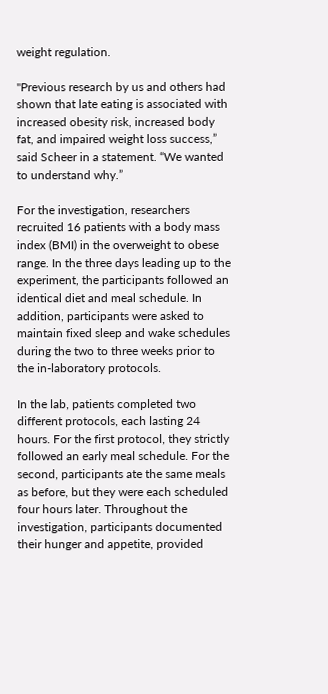weight regulation.

"Previous research by us and others had shown that late eating is associated with increased obesity risk, increased body fat, and impaired weight loss success,” said Scheer in a statement. “We wanted to understand why.”

For the investigation, researchers recruited 16 patients with a body mass index (BMI) in the overweight to obese range. In the three days leading up to the experiment, the participants followed an identical diet and meal schedule. In addition, participants were asked to maintain fixed sleep and wake schedules during the two to three weeks prior to the in-laboratory protocols.

In the lab, patients completed two different protocols, each lasting 24 hours. For the first protocol, they strictly followed an early meal schedule. For the second, participants ate the same meals as before, but they were each scheduled four hours later. Throughout the investigation, participants documented their hunger and appetite, provided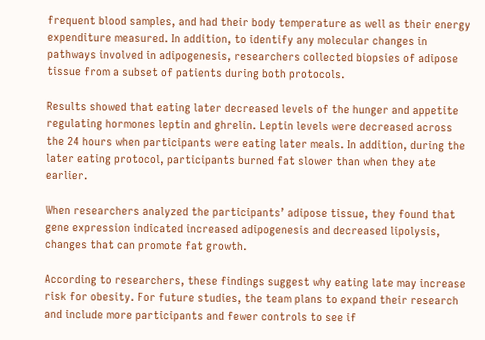frequent blood samples, and had their body temperature as well as their energy expenditure measured. In addition, to identify any molecular changes in pathways involved in adipogenesis, researchers collected biopsies of adipose tissue from a subset of patients during both protocols.

Results showed that eating later decreased levels of the hunger and appetite regulating hormones leptin and ghrelin. Leptin levels were decreased across the 24 hours when participants were eating later meals. In addition, during the later eating protocol, participants burned fat slower than when they ate earlier.

When researchers analyzed the participants’ adipose tissue, they found that gene expression indicated increased adipogenesis and decreased lipolysis, changes that can promote fat growth.

According to researchers, these findings suggest why eating late may increase risk for obesity. For future studies, the team plans to expand their research and include more participants and fewer controls to see if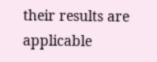their results are applicable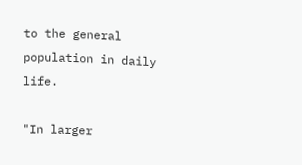to the general population in daily life.

"In larger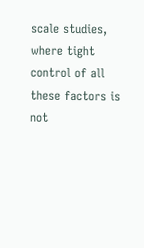scale studies, where tight control of all these factors is not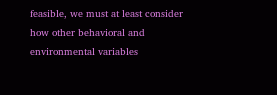feasible, we must at least consider how other behavioral and environmental variables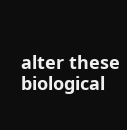alter these biological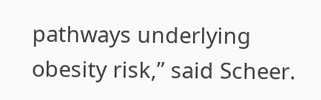pathways underlying obesity risk,” said Scheer.